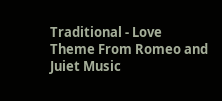Traditional - Love Theme From Romeo and Juiet Music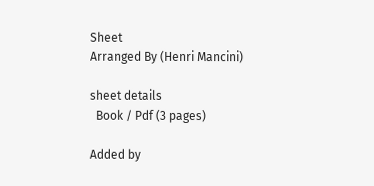Sheet
Arranged By (Henri Mancini)

sheet details
  Book / Pdf (3 pages)

Added by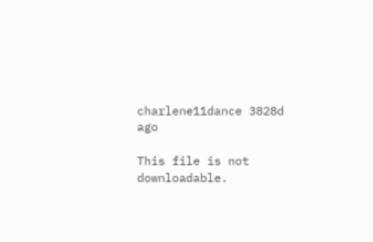charlene11dance 3828d ago

This file is not downloadable.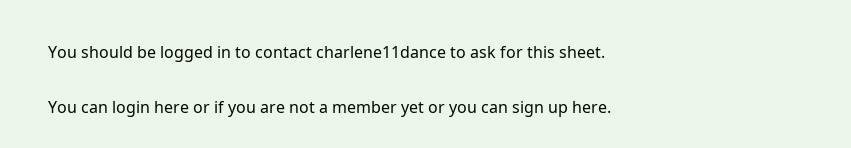You should be logged in to contact charlene11dance to ask for this sheet.

You can login here or if you are not a member yet or you can sign up here.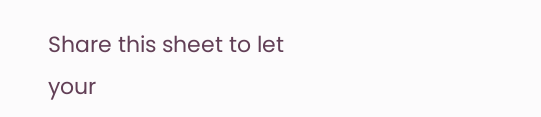Share this sheet to let your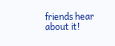friends hear about it!